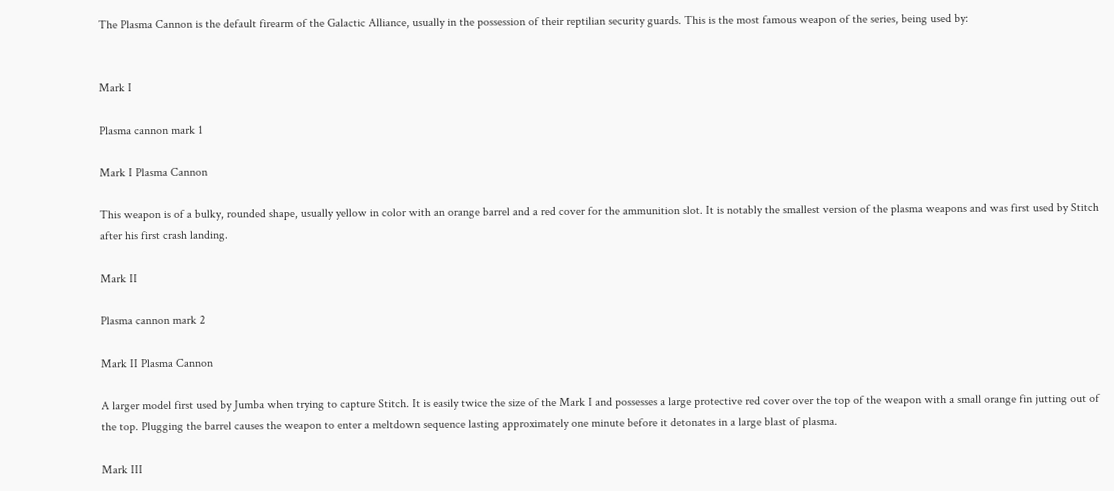The Plasma Cannon is the default firearm of the Galactic Alliance, usually in the possession of their reptilian security guards. This is the most famous weapon of the series, being used by:


Mark I

Plasma cannon mark 1

Mark I Plasma Cannon

This weapon is of a bulky, rounded shape, usually yellow in color with an orange barrel and a red cover for the ammunition slot. It is notably the smallest version of the plasma weapons and was first used by Stitch after his first crash landing.

Mark II

Plasma cannon mark 2

Mark II Plasma Cannon

A larger model first used by Jumba when trying to capture Stitch. It is easily twice the size of the Mark I and possesses a large protective red cover over the top of the weapon with a small orange fin jutting out of the top. Plugging the barrel causes the weapon to enter a meltdown sequence lasting approximately one minute before it detonates in a large blast of plasma.

Mark III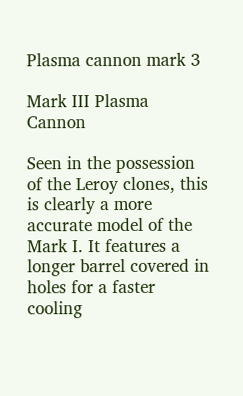Plasma cannon mark 3

Mark III Plasma Cannon

Seen in the possession of the Leroy clones, this is clearly a more accurate model of the Mark I. It features a longer barrel covered in holes for a faster cooling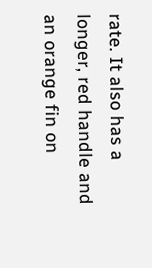rate. It also has a longer, red handle and an orange fin on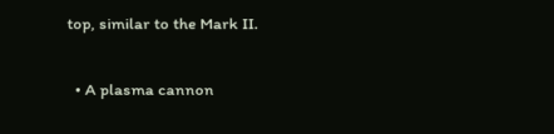top, similar to the Mark II.


  • A plasma cannon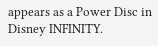appears as a Power Disc in Disney INFINITY.